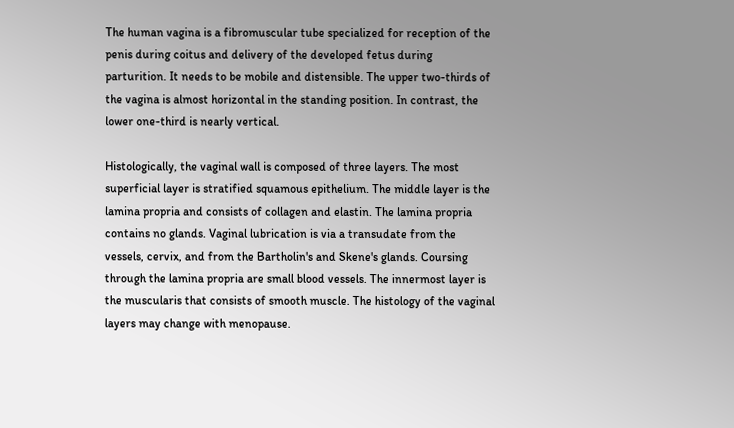The human vagina is a fibromuscular tube specialized for reception of the penis during coitus and delivery of the developed fetus during parturition. It needs to be mobile and distensible. The upper two-thirds of the vagina is almost horizontal in the standing position. In contrast, the lower one-third is nearly vertical.

Histologically, the vaginal wall is composed of three layers. The most superficial layer is stratified squamous epithelium. The middle layer is the lamina propria and consists of collagen and elastin. The lamina propria contains no glands. Vaginal lubrication is via a transudate from the vessels, cervix, and from the Bartholin's and Skene's glands. Coursing through the lamina propria are small blood vessels. The innermost layer is the muscularis that consists of smooth muscle. The histology of the vaginal layers may change with menopause.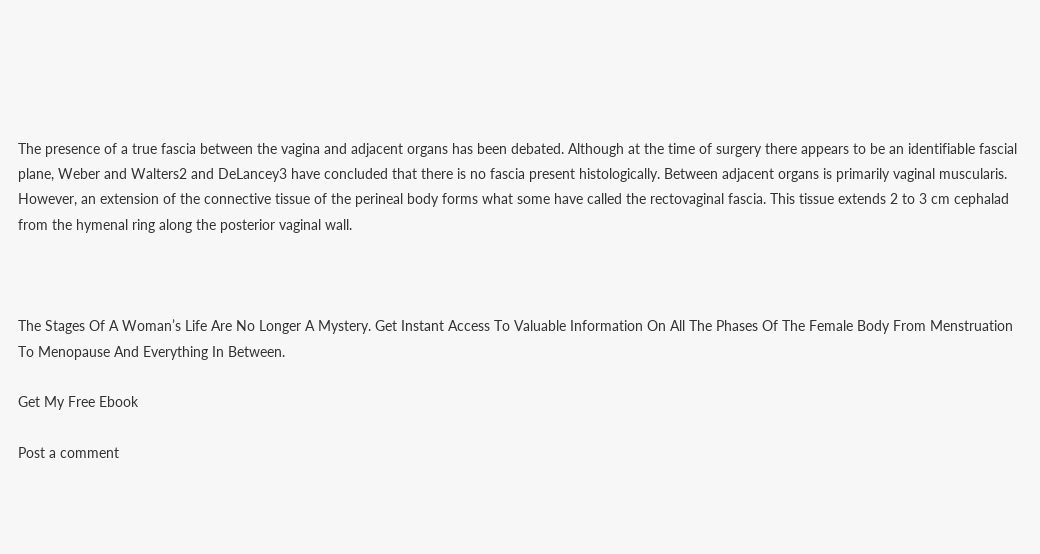The presence of a true fascia between the vagina and adjacent organs has been debated. Although at the time of surgery there appears to be an identifiable fascial plane, Weber and Walters2 and DeLancey3 have concluded that there is no fascia present histologically. Between adjacent organs is primarily vaginal muscularis. However, an extension of the connective tissue of the perineal body forms what some have called the rectovaginal fascia. This tissue extends 2 to 3 cm cephalad from the hymenal ring along the posterior vaginal wall.



The Stages Of A Woman’s Life Are No Longer A Mystery. Get Instant Access To Valuable Information On All The Phases Of The Female Body From Menstruation To Menopause And Everything In Between.

Get My Free Ebook

Post a comment